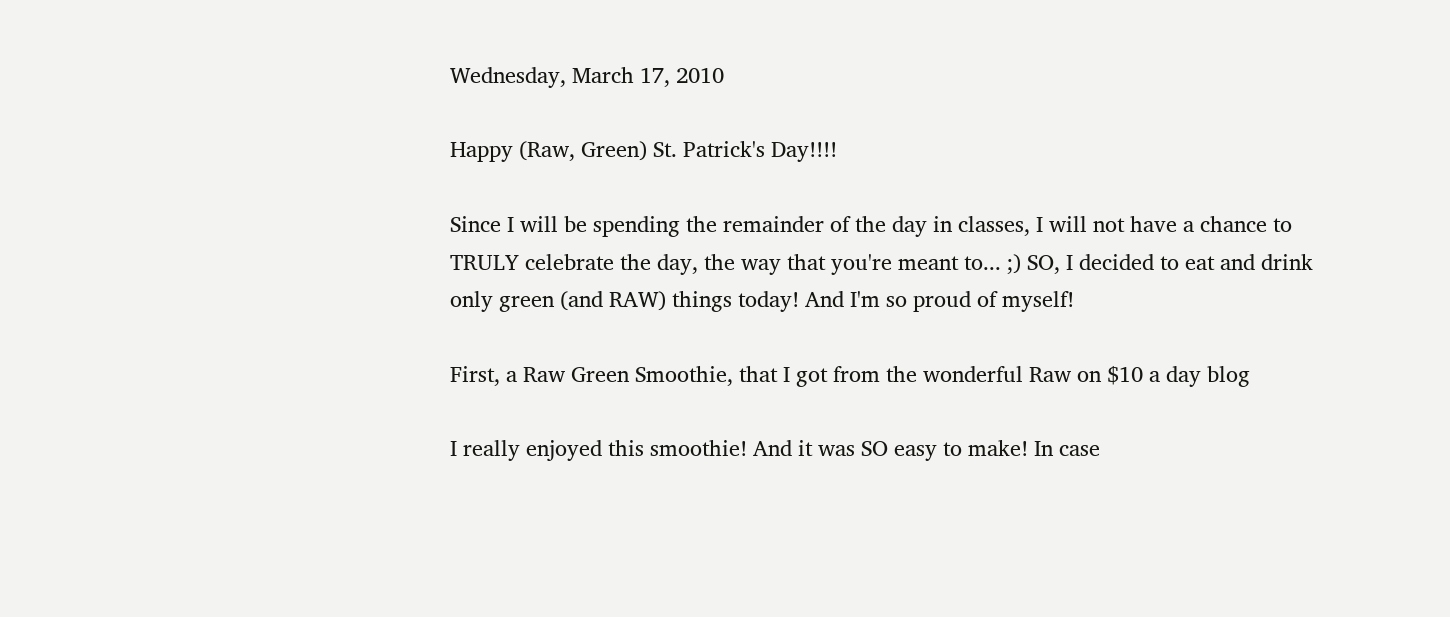Wednesday, March 17, 2010

Happy (Raw, Green) St. Patrick's Day!!!!

Since I will be spending the remainder of the day in classes, I will not have a chance to TRULY celebrate the day, the way that you're meant to... ;) SO, I decided to eat and drink only green (and RAW) things today! And I'm so proud of myself!

First, a Raw Green Smoothie, that I got from the wonderful Raw on $10 a day blog

I really enjoyed this smoothie! And it was SO easy to make! In case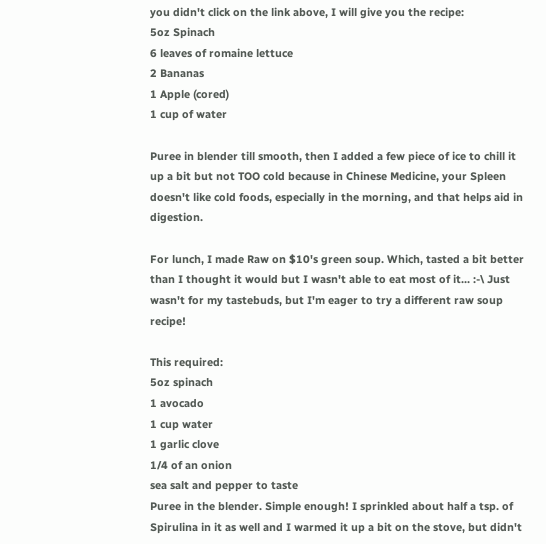you didn't click on the link above, I will give you the recipe:
5oz Spinach
6 leaves of romaine lettuce
2 Bananas
1 Apple (cored)
1 cup of water

Puree in blender till smooth, then I added a few piece of ice to chill it up a bit but not TOO cold because in Chinese Medicine, your Spleen doesn't like cold foods, especially in the morning, and that helps aid in digestion.

For lunch, I made Raw on $10's green soup. Which, tasted a bit better than I thought it would but I wasn't able to eat most of it... :-\ Just wasn't for my tastebuds, but I'm eager to try a different raw soup recipe!

This required:
5oz spinach
1 avocado
1 cup water
1 garlic clove
1/4 of an onion
sea salt and pepper to taste
Puree in the blender. Simple enough! I sprinkled about half a tsp. of Spirulina in it as well and I warmed it up a bit on the stove, but didn't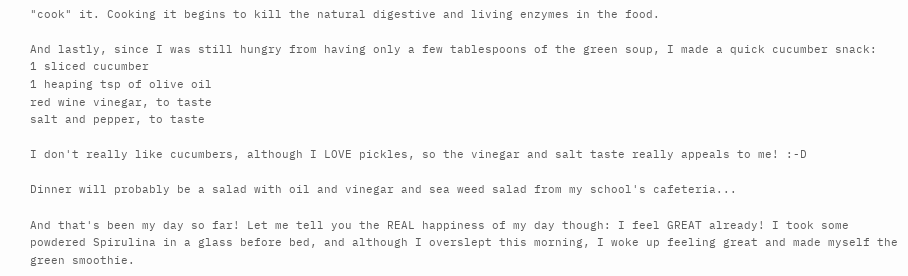"cook" it. Cooking it begins to kill the natural digestive and living enzymes in the food.

And lastly, since I was still hungry from having only a few tablespoons of the green soup, I made a quick cucumber snack:
1 sliced cucumber
1 heaping tsp of olive oil
red wine vinegar, to taste
salt and pepper, to taste

I don't really like cucumbers, although I LOVE pickles, so the vinegar and salt taste really appeals to me! :-D

Dinner will probably be a salad with oil and vinegar and sea weed salad from my school's cafeteria...

And that's been my day so far! Let me tell you the REAL happiness of my day though: I feel GREAT already! I took some powdered Spirulina in a glass before bed, and although I overslept this morning, I woke up feeling great and made myself the green smoothie.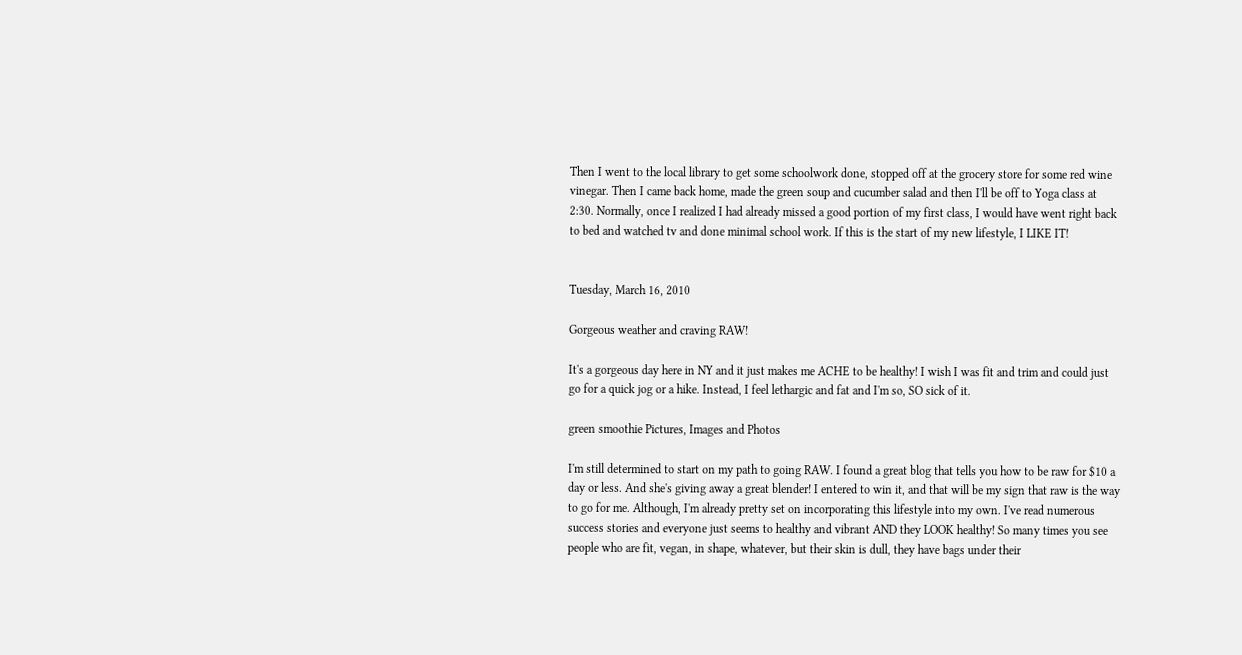Then I went to the local library to get some schoolwork done, stopped off at the grocery store for some red wine vinegar. Then I came back home, made the green soup and cucumber salad and then I'll be off to Yoga class at 2:30. Normally, once I realized I had already missed a good portion of my first class, I would have went right back to bed and watched tv and done minimal school work. If this is the start of my new lifestyle, I LIKE IT!


Tuesday, March 16, 2010

Gorgeous weather and craving RAW!

It's a gorgeous day here in NY and it just makes me ACHE to be healthy! I wish I was fit and trim and could just go for a quick jog or a hike. Instead, I feel lethargic and fat and I'm so, SO sick of it.

green smoothie Pictures, Images and Photos

I'm still determined to start on my path to going RAW. I found a great blog that tells you how to be raw for $10 a day or less. And she's giving away a great blender! I entered to win it, and that will be my sign that raw is the way to go for me. Although, I'm already pretty set on incorporating this lifestyle into my own. I've read numerous success stories and everyone just seems to healthy and vibrant AND they LOOK healthy! So many times you see people who are fit, vegan, in shape, whatever, but their skin is dull, they have bags under their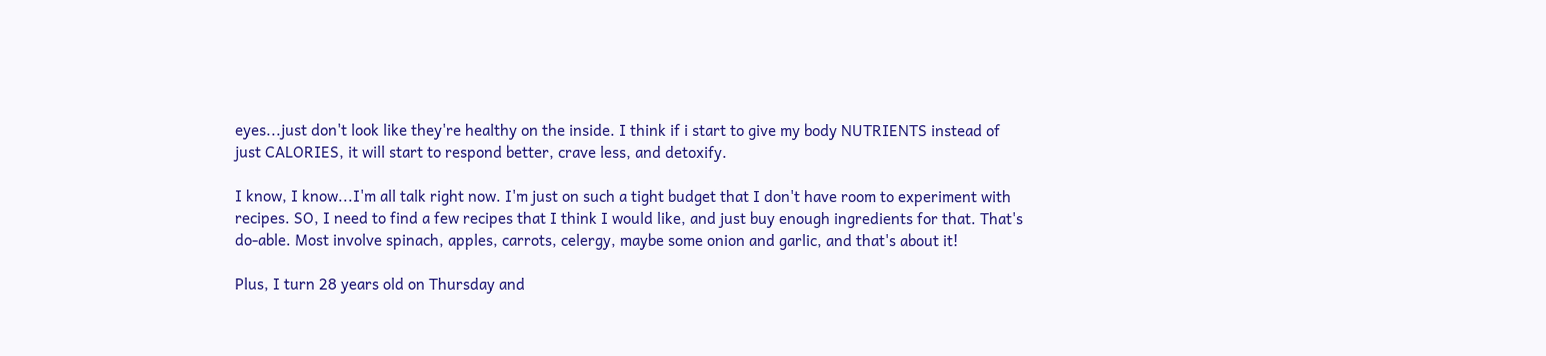eyes...just don't look like they're healthy on the inside. I think if i start to give my body NUTRIENTS instead of just CALORIES, it will start to respond better, crave less, and detoxify.

I know, I know...I'm all talk right now. I'm just on such a tight budget that I don't have room to experiment with recipes. SO, I need to find a few recipes that I think I would like, and just buy enough ingredients for that. That's do-able. Most involve spinach, apples, carrots, celergy, maybe some onion and garlic, and that's about it!

Plus, I turn 28 years old on Thursday and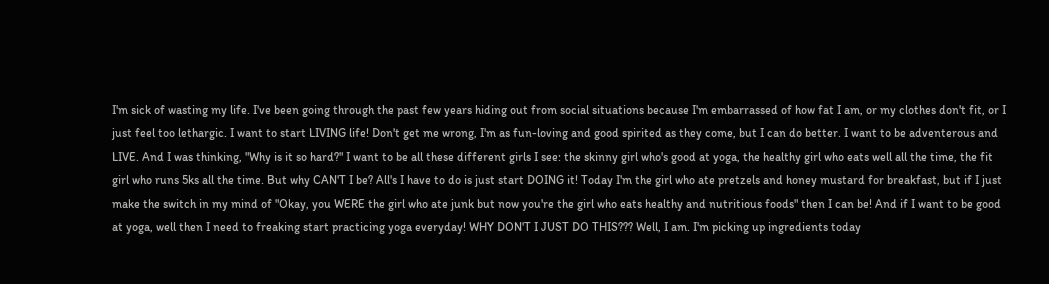I'm sick of wasting my life. I've been going through the past few years hiding out from social situations because I'm embarrassed of how fat I am, or my clothes don't fit, or I just feel too lethargic. I want to start LIVING life! Don't get me wrong, I'm as fun-loving and good spirited as they come, but I can do better. I want to be adventerous and LIVE. And I was thinking, "Why is it so hard?" I want to be all these different girls I see: the skinny girl who's good at yoga, the healthy girl who eats well all the time, the fit girl who runs 5ks all the time. But why CAN'T I be? All's I have to do is just start DOING it! Today I'm the girl who ate pretzels and honey mustard for breakfast, but if I just make the switch in my mind of "Okay, you WERE the girl who ate junk but now you're the girl who eats healthy and nutritious foods" then I can be! And if I want to be good at yoga, well then I need to freaking start practicing yoga everyday! WHY DON'T I JUST DO THIS??? Well, I am. I'm picking up ingredients today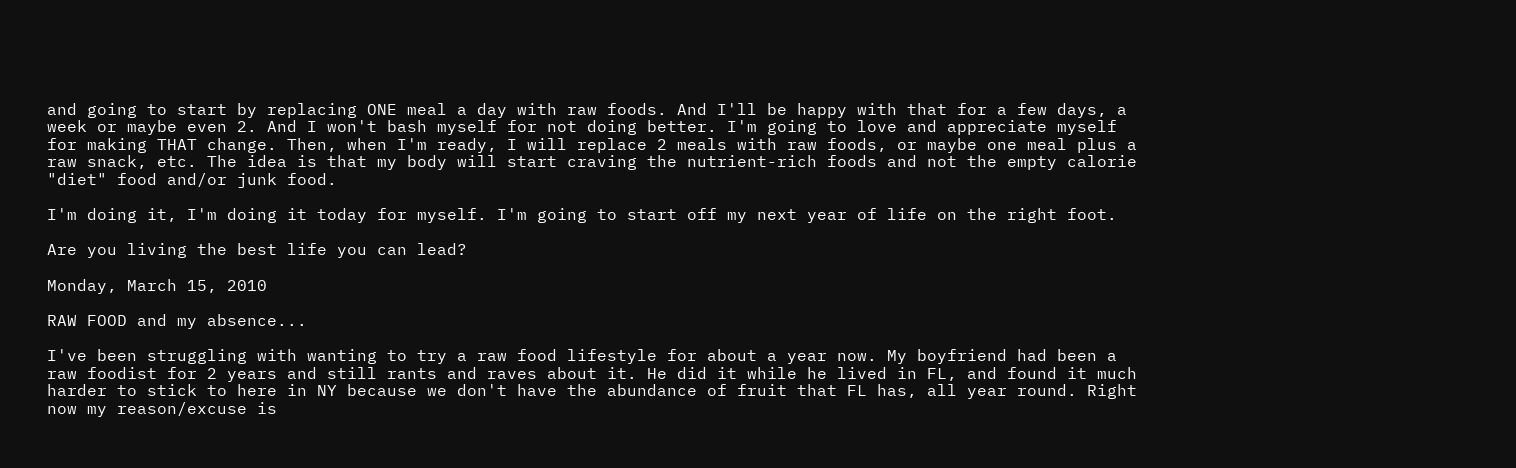and going to start by replacing ONE meal a day with raw foods. And I'll be happy with that for a few days, a week or maybe even 2. And I won't bash myself for not doing better. I'm going to love and appreciate myself for making THAT change. Then, when I'm ready, I will replace 2 meals with raw foods, or maybe one meal plus a raw snack, etc. The idea is that my body will start craving the nutrient-rich foods and not the empty calorie "diet" food and/or junk food.

I'm doing it, I'm doing it today for myself. I'm going to start off my next year of life on the right foot.

Are you living the best life you can lead?

Monday, March 15, 2010

RAW FOOD and my absence...

I've been struggling with wanting to try a raw food lifestyle for about a year now. My boyfriend had been a raw foodist for 2 years and still rants and raves about it. He did it while he lived in FL, and found it much harder to stick to here in NY because we don't have the abundance of fruit that FL has, all year round. Right now my reason/excuse is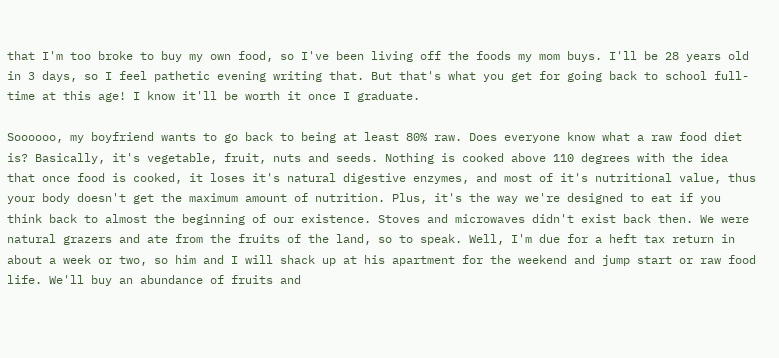that I'm too broke to buy my own food, so I've been living off the foods my mom buys. I'll be 28 years old in 3 days, so I feel pathetic evening writing that. But that's what you get for going back to school full-time at this age! I know it'll be worth it once I graduate.

Soooooo, my boyfriend wants to go back to being at least 80% raw. Does everyone know what a raw food diet is? Basically, it's vegetable, fruit, nuts and seeds. Nothing is cooked above 110 degrees with the idea that once food is cooked, it loses it's natural digestive enzymes, and most of it's nutritional value, thus your body doesn't get the maximum amount of nutrition. Plus, it's the way we're designed to eat if you think back to almost the beginning of our existence. Stoves and microwaves didn't exist back then. We were natural grazers and ate from the fruits of the land, so to speak. Well, I'm due for a heft tax return in about a week or two, so him and I will shack up at his apartment for the weekend and jump start or raw food life. We'll buy an abundance of fruits and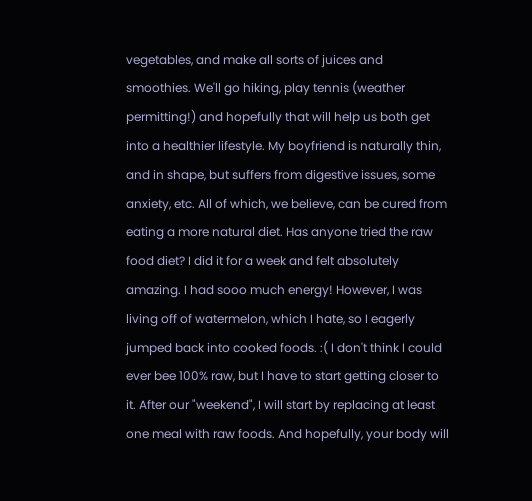vegetables, and make all sorts of juices and smoothies. We'll go hiking, play tennis (weather permitting!) and hopefully that will help us both get into a healthier lifestyle. My boyfriend is naturally thin, and in shape, but suffers from digestive issues, some anxiety, etc. All of which, we believe, can be cured from eating a more natural diet. Has anyone tried the raw food diet? I did it for a week and felt absolutely amazing. I had sooo much energy! However, I was living off of watermelon, which I hate, so I eagerly jumped back into cooked foods. :( I don't think I could ever bee 100% raw, but I have to start getting closer to it. After our "weekend", I will start by replacing at least one meal with raw foods. And hopefully, your body will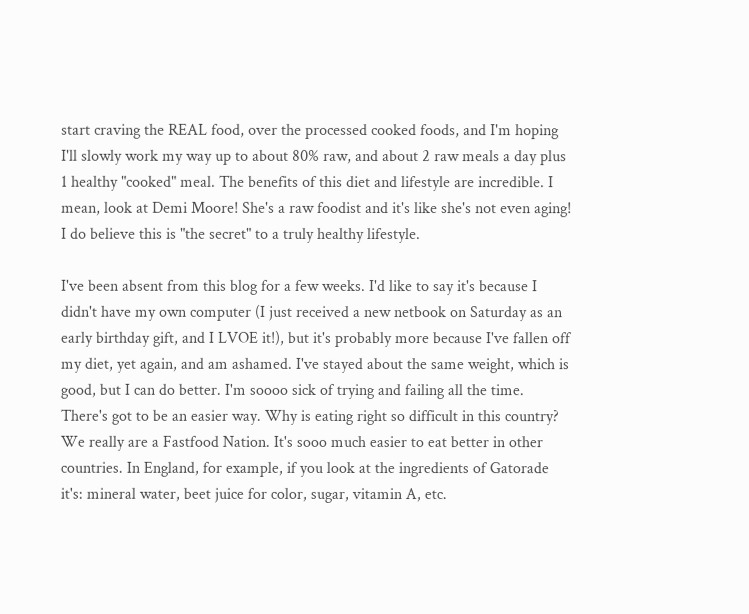start craving the REAL food, over the processed cooked foods, and I'm hoping I'll slowly work my way up to about 80% raw, and about 2 raw meals a day plus 1 healthy "cooked" meal. The benefits of this diet and lifestyle are incredible. I mean, look at Demi Moore! She's a raw foodist and it's like she's not even aging! I do believe this is "the secret" to a truly healthy lifestyle.

I've been absent from this blog for a few weeks. I'd like to say it's because I didn't have my own computer (I just received a new netbook on Saturday as an early birthday gift, and I LVOE it!), but it's probably more because I've fallen off my diet, yet again, and am ashamed. I've stayed about the same weight, which is good, but I can do better. I'm soooo sick of trying and failing all the time. There's got to be an easier way. Why is eating right so difficult in this country? We really are a Fastfood Nation. It's sooo much easier to eat better in other countries. In England, for example, if you look at the ingredients of Gatorade it's: mineral water, beet juice for color, sugar, vitamin A, etc.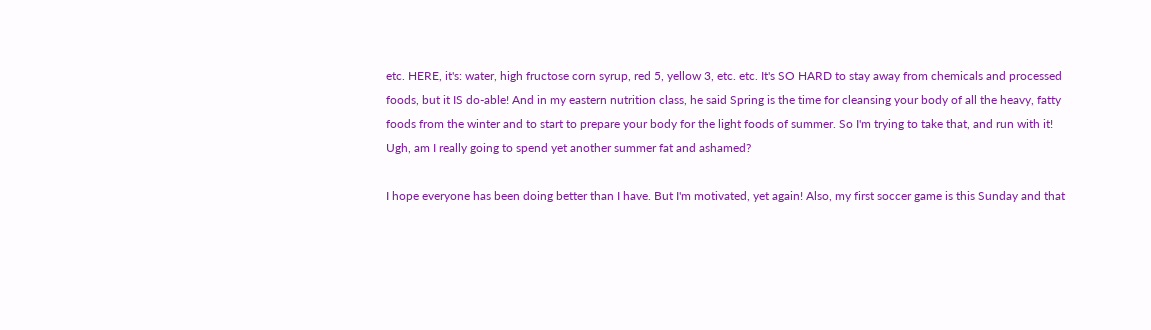etc. HERE, it's: water, high fructose corn syrup, red 5, yellow 3, etc. etc. It's SO HARD to stay away from chemicals and processed foods, but it IS do-able! And in my eastern nutrition class, he said Spring is the time for cleansing your body of all the heavy, fatty foods from the winter and to start to prepare your body for the light foods of summer. So I'm trying to take that, and run with it! Ugh, am I really going to spend yet another summer fat and ashamed?

I hope everyone has been doing better than I have. But I'm motivated, yet again! Also, my first soccer game is this Sunday and that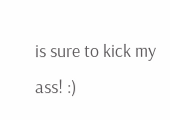is sure to kick my ass! :)